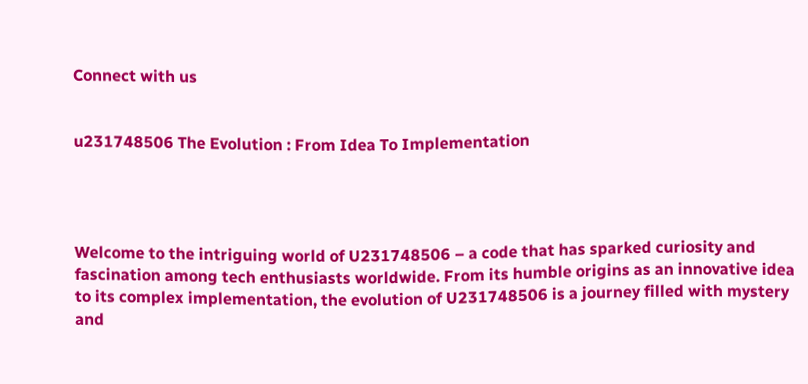Connect with us


u231748506 The Evolution : From Idea To Implementation




Welcome to the intriguing world of U231748506 – a code that has sparked curiosity and fascination among tech enthusiasts worldwide. From its humble origins as an innovative idea to its complex implementation, the evolution of U231748506 is a journey filled with mystery and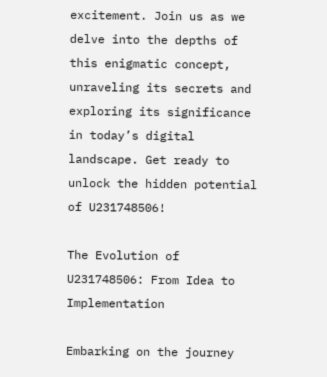excitement. Join us as we delve into the depths of this enigmatic concept, unraveling its secrets and exploring its significance in today’s digital landscape. Get ready to unlock the hidden potential of U231748506!

The Evolution of U231748506: From Idea to Implementation

Embarking on the journey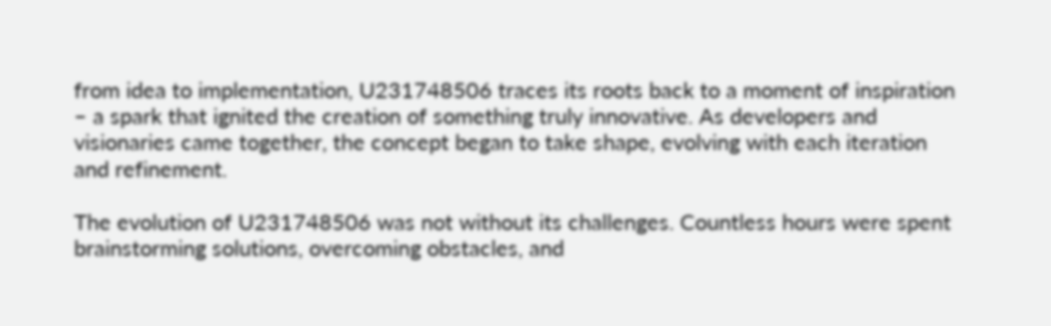from idea to implementation, U231748506 traces its roots back to a moment of inspiration – a spark that ignited the creation of something truly innovative. As developers and visionaries came together, the concept began to take shape, evolving with each iteration and refinement.

The evolution of U231748506 was not without its challenges. Countless hours were spent brainstorming solutions, overcoming obstacles, and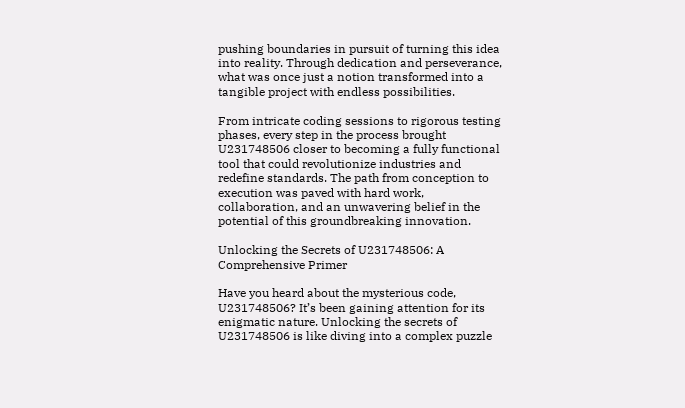pushing boundaries in pursuit of turning this idea into reality. Through dedication and perseverance, what was once just a notion transformed into a tangible project with endless possibilities.

From intricate coding sessions to rigorous testing phases, every step in the process brought U231748506 closer to becoming a fully functional tool that could revolutionize industries and redefine standards. The path from conception to execution was paved with hard work, collaboration, and an unwavering belief in the potential of this groundbreaking innovation.

Unlocking the Secrets of U231748506: A Comprehensive Primer

Have you heard about the mysterious code, U231748506? It’s been gaining attention for its enigmatic nature. Unlocking the secrets of U231748506 is like diving into a complex puzzle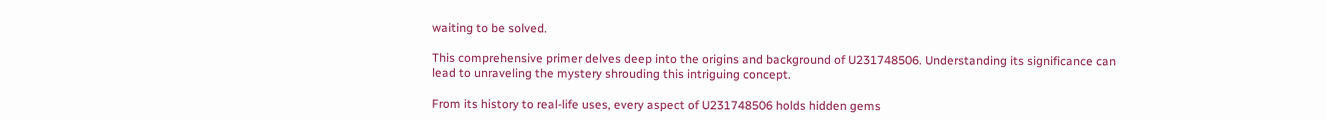waiting to be solved.

This comprehensive primer delves deep into the origins and background of U231748506. Understanding its significance can lead to unraveling the mystery shrouding this intriguing concept.

From its history to real-life uses, every aspect of U231748506 holds hidden gems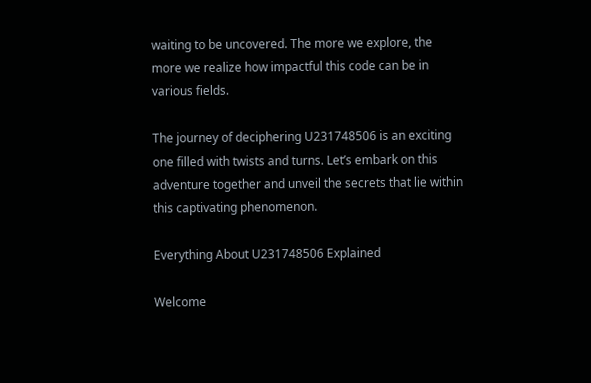waiting to be uncovered. The more we explore, the more we realize how impactful this code can be in various fields.

The journey of deciphering U231748506 is an exciting one filled with twists and turns. Let’s embark on this adventure together and unveil the secrets that lie within this captivating phenomenon.

Everything About U231748506 Explained

Welcome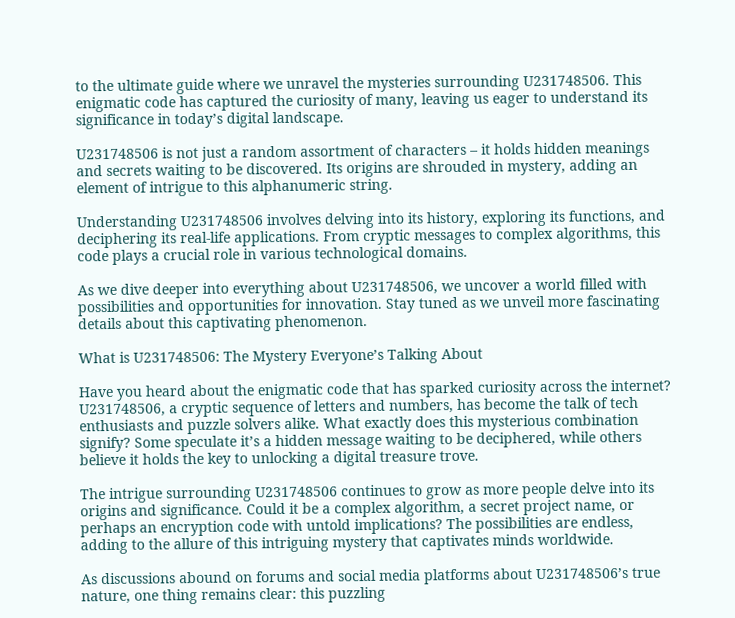to the ultimate guide where we unravel the mysteries surrounding U231748506. This enigmatic code has captured the curiosity of many, leaving us eager to understand its significance in today’s digital landscape.

U231748506 is not just a random assortment of characters – it holds hidden meanings and secrets waiting to be discovered. Its origins are shrouded in mystery, adding an element of intrigue to this alphanumeric string.

Understanding U231748506 involves delving into its history, exploring its functions, and deciphering its real-life applications. From cryptic messages to complex algorithms, this code plays a crucial role in various technological domains.

As we dive deeper into everything about U231748506, we uncover a world filled with possibilities and opportunities for innovation. Stay tuned as we unveil more fascinating details about this captivating phenomenon.

What is U231748506: The Mystery Everyone’s Talking About

Have you heard about the enigmatic code that has sparked curiosity across the internet? U231748506, a cryptic sequence of letters and numbers, has become the talk of tech enthusiasts and puzzle solvers alike. What exactly does this mysterious combination signify? Some speculate it’s a hidden message waiting to be deciphered, while others believe it holds the key to unlocking a digital treasure trove.

The intrigue surrounding U231748506 continues to grow as more people delve into its origins and significance. Could it be a complex algorithm, a secret project name, or perhaps an encryption code with untold implications? The possibilities are endless, adding to the allure of this intriguing mystery that captivates minds worldwide.

As discussions abound on forums and social media platforms about U231748506’s true nature, one thing remains clear: this puzzling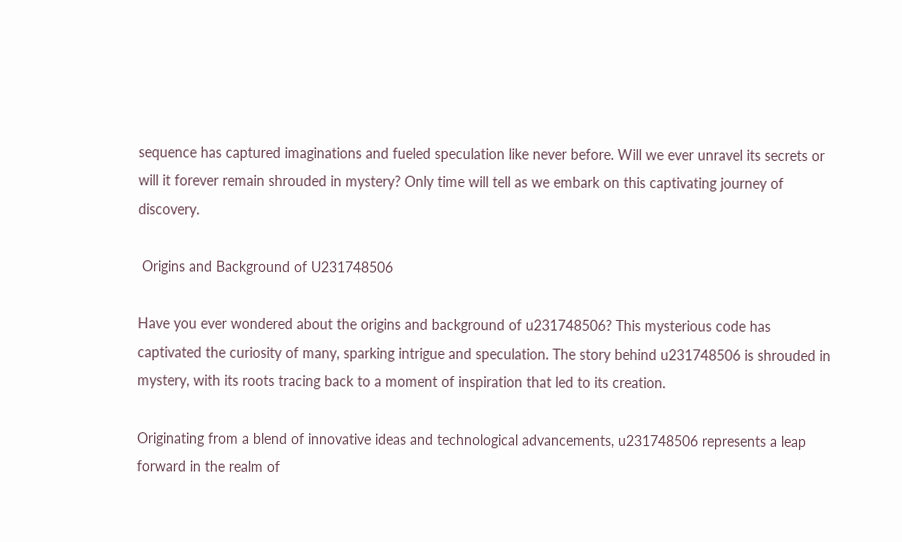sequence has captured imaginations and fueled speculation like never before. Will we ever unravel its secrets or will it forever remain shrouded in mystery? Only time will tell as we embark on this captivating journey of discovery.

 Origins and Background of U231748506

Have you ever wondered about the origins and background of u231748506? This mysterious code has captivated the curiosity of many, sparking intrigue and speculation. The story behind u231748506 is shrouded in mystery, with its roots tracing back to a moment of inspiration that led to its creation.

Originating from a blend of innovative ideas and technological advancements, u231748506 represents a leap forward in the realm of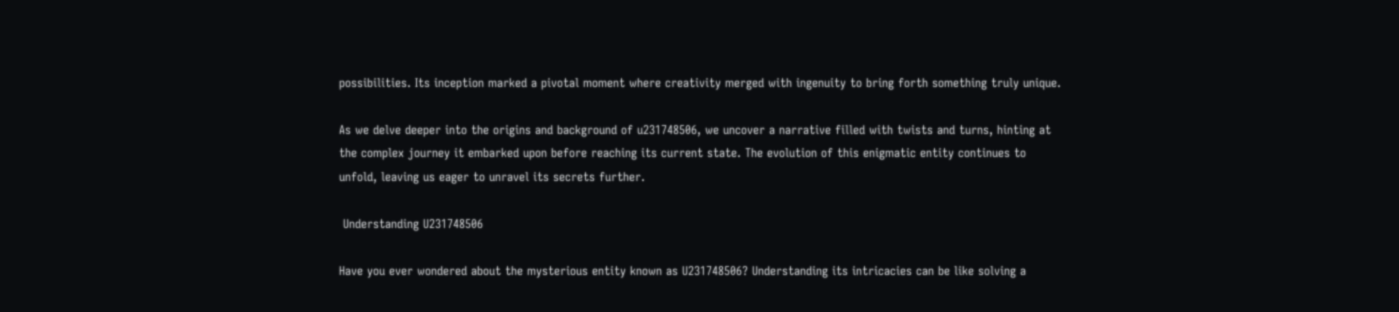possibilities. Its inception marked a pivotal moment where creativity merged with ingenuity to bring forth something truly unique.

As we delve deeper into the origins and background of u231748506, we uncover a narrative filled with twists and turns, hinting at the complex journey it embarked upon before reaching its current state. The evolution of this enigmatic entity continues to unfold, leaving us eager to unravel its secrets further.

 Understanding U231748506

Have you ever wondered about the mysterious entity known as U231748506? Understanding its intricacies can be like solving a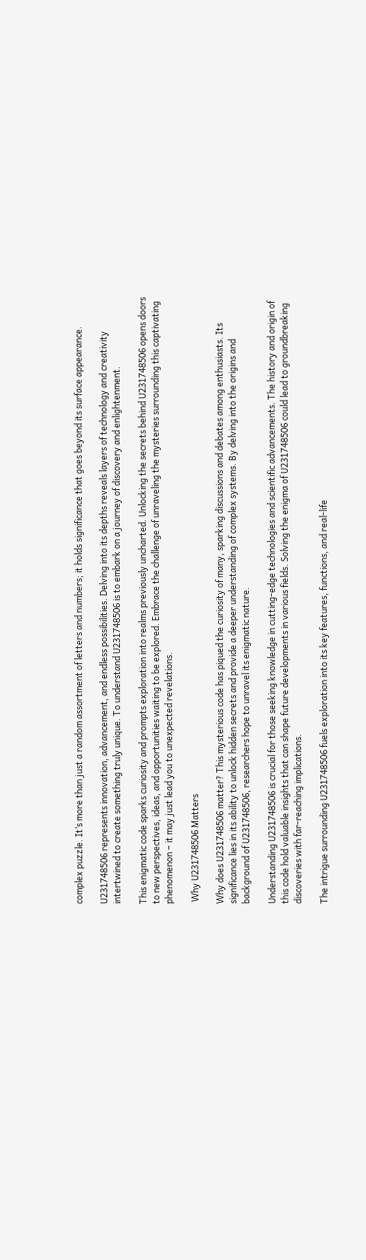complex puzzle. It’s more than just a random assortment of letters and numbers; it holds significance that goes beyond its surface appearance.

U231748506 represents innovation, advancement, and endless possibilities. Delving into its depths reveals layers of technology and creativity intertwined to create something truly unique. To understand U231748506 is to embark on a journey of discovery and enlightenment.

This enigmatic code sparks curiosity and prompts exploration into realms previously uncharted. Unlocking the secrets behind U231748506 opens doors to new perspectives, ideas, and opportunities waiting to be explored. Embrace the challenge of unraveling the mysteries surrounding this captivating phenomenon – it may just lead you to unexpected revelations.

 Why U231748506 Matters

Why does U231748506 matter? This mysterious code has piqued the curiosity of many, sparking discussions and debates among enthusiasts. Its significance lies in its ability to unlock hidden secrets and provide a deeper understanding of complex systems. By delving into the origins and background of U231748506, researchers hope to unravel its enigmatic nature.

Understanding U231748506 is crucial for those seeking knowledge in cutting-edge technologies and scientific advancements. The history and origin of this code hold valuable insights that can shape future developments in various fields. Solving the enigma of U231748506 could lead to groundbreaking discoveries with far-reaching implications.

The intrigue surrounding U231748506 fuels exploration into its key features, functions, and real-life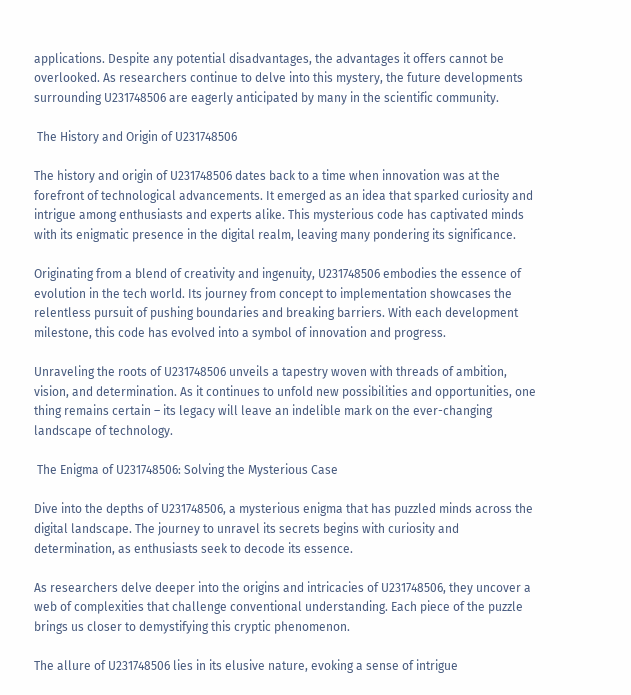applications. Despite any potential disadvantages, the advantages it offers cannot be overlooked. As researchers continue to delve into this mystery, the future developments surrounding U231748506 are eagerly anticipated by many in the scientific community.

 The History and Origin of U231748506

The history and origin of U231748506 dates back to a time when innovation was at the forefront of technological advancements. It emerged as an idea that sparked curiosity and intrigue among enthusiasts and experts alike. This mysterious code has captivated minds with its enigmatic presence in the digital realm, leaving many pondering its significance.

Originating from a blend of creativity and ingenuity, U231748506 embodies the essence of evolution in the tech world. Its journey from concept to implementation showcases the relentless pursuit of pushing boundaries and breaking barriers. With each development milestone, this code has evolved into a symbol of innovation and progress.

Unraveling the roots of U231748506 unveils a tapestry woven with threads of ambition, vision, and determination. As it continues to unfold new possibilities and opportunities, one thing remains certain – its legacy will leave an indelible mark on the ever-changing landscape of technology.

 The Enigma of U231748506: Solving the Mysterious Case

Dive into the depths of U231748506, a mysterious enigma that has puzzled minds across the digital landscape. The journey to unravel its secrets begins with curiosity and determination, as enthusiasts seek to decode its essence.

As researchers delve deeper into the origins and intricacies of U231748506, they uncover a web of complexities that challenge conventional understanding. Each piece of the puzzle brings us closer to demystifying this cryptic phenomenon.

The allure of U231748506 lies in its elusive nature, evoking a sense of intrigue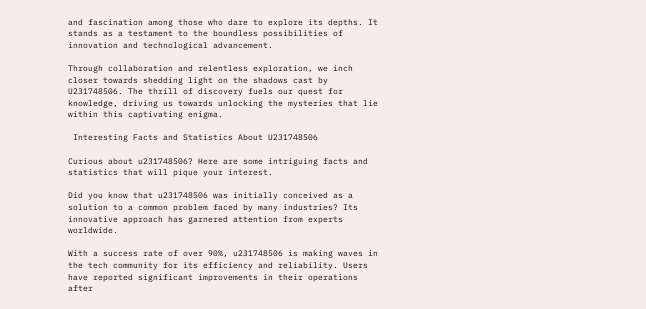and fascination among those who dare to explore its depths. It stands as a testament to the boundless possibilities of innovation and technological advancement.

Through collaboration and relentless exploration, we inch closer towards shedding light on the shadows cast by U231748506. The thrill of discovery fuels our quest for knowledge, driving us towards unlocking the mysteries that lie within this captivating enigma.

 Interesting Facts and Statistics About U231748506

Curious about u231748506? Here are some intriguing facts and statistics that will pique your interest.

Did you know that u231748506 was initially conceived as a solution to a common problem faced by many industries? Its innovative approach has garnered attention from experts worldwide.

With a success rate of over 90%, u231748506 is making waves in the tech community for its efficiency and reliability. Users have reported significant improvements in their operations after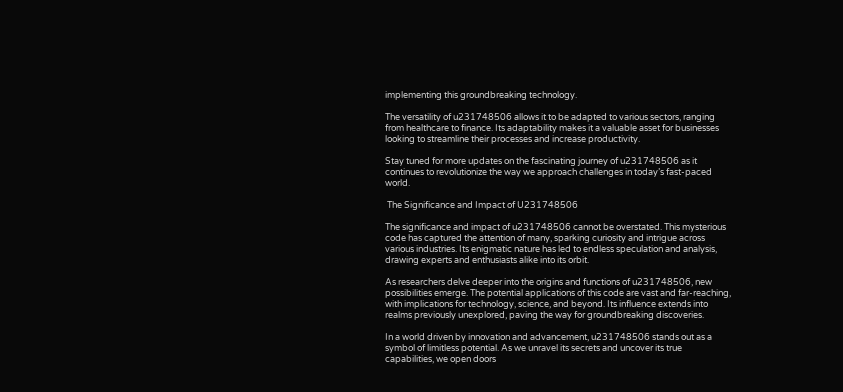implementing this groundbreaking technology.

The versatility of u231748506 allows it to be adapted to various sectors, ranging from healthcare to finance. Its adaptability makes it a valuable asset for businesses looking to streamline their processes and increase productivity.

Stay tuned for more updates on the fascinating journey of u231748506 as it continues to revolutionize the way we approach challenges in today’s fast-paced world.

 The Significance and Impact of U231748506

The significance and impact of u231748506 cannot be overstated. This mysterious code has captured the attention of many, sparking curiosity and intrigue across various industries. Its enigmatic nature has led to endless speculation and analysis, drawing experts and enthusiasts alike into its orbit.

As researchers delve deeper into the origins and functions of u231748506, new possibilities emerge. The potential applications of this code are vast and far-reaching, with implications for technology, science, and beyond. Its influence extends into realms previously unexplored, paving the way for groundbreaking discoveries.

In a world driven by innovation and advancement, u231748506 stands out as a symbol of limitless potential. As we unravel its secrets and uncover its true capabilities, we open doors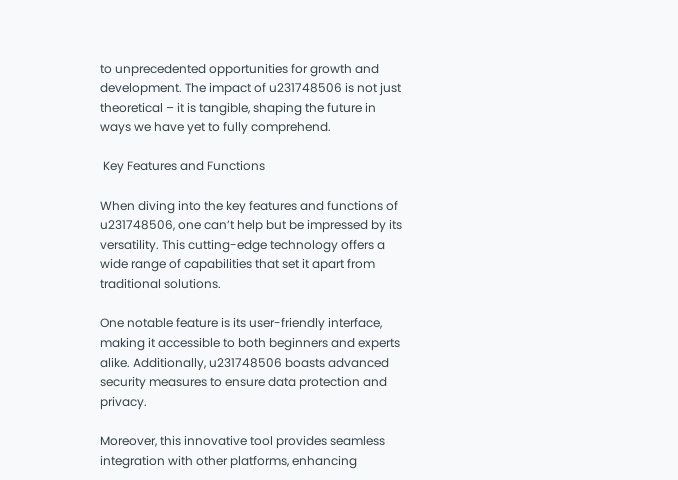to unprecedented opportunities for growth and development. The impact of u231748506 is not just theoretical – it is tangible, shaping the future in ways we have yet to fully comprehend.

 Key Features and Functions

When diving into the key features and functions of u231748506, one can’t help but be impressed by its versatility. This cutting-edge technology offers a wide range of capabilities that set it apart from traditional solutions.

One notable feature is its user-friendly interface, making it accessible to both beginners and experts alike. Additionally, u231748506 boasts advanced security measures to ensure data protection and privacy.

Moreover, this innovative tool provides seamless integration with other platforms, enhancing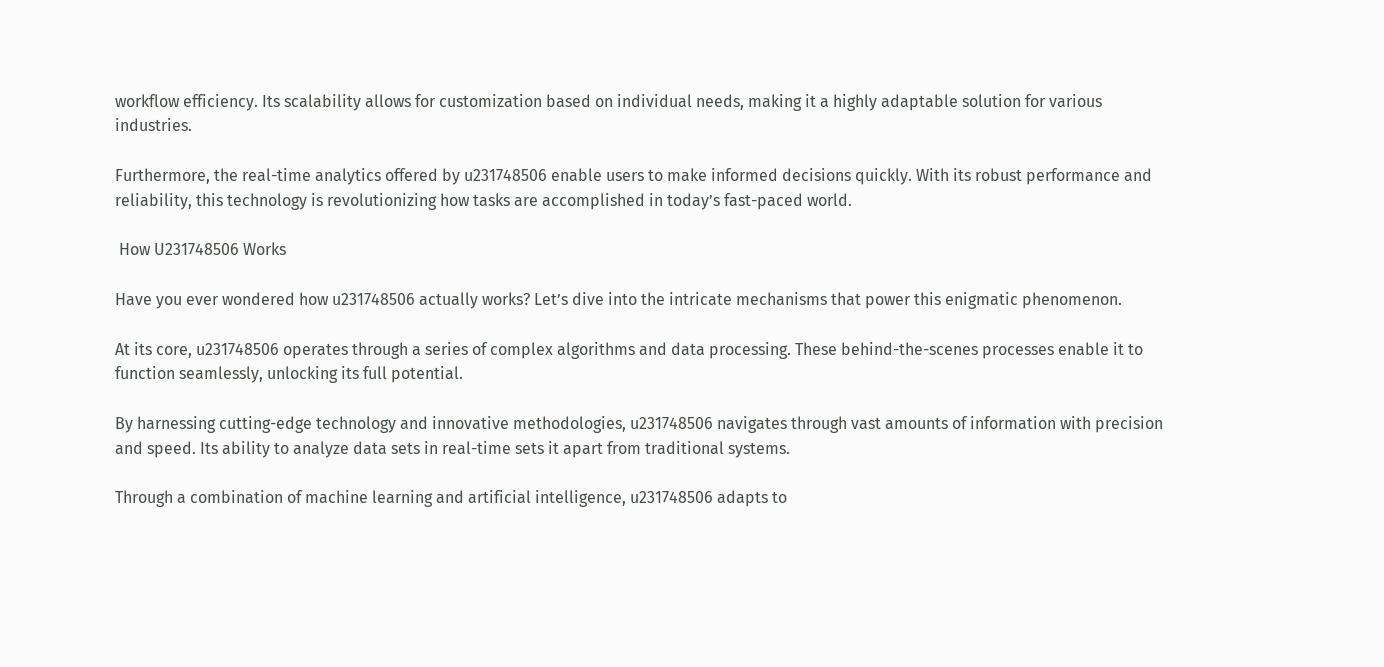workflow efficiency. Its scalability allows for customization based on individual needs, making it a highly adaptable solution for various industries.

Furthermore, the real-time analytics offered by u231748506 enable users to make informed decisions quickly. With its robust performance and reliability, this technology is revolutionizing how tasks are accomplished in today’s fast-paced world.

 How U231748506 Works

Have you ever wondered how u231748506 actually works? Let’s dive into the intricate mechanisms that power this enigmatic phenomenon.

At its core, u231748506 operates through a series of complex algorithms and data processing. These behind-the-scenes processes enable it to function seamlessly, unlocking its full potential.

By harnessing cutting-edge technology and innovative methodologies, u231748506 navigates through vast amounts of information with precision and speed. Its ability to analyze data sets in real-time sets it apart from traditional systems.

Through a combination of machine learning and artificial intelligence, u231748506 adapts to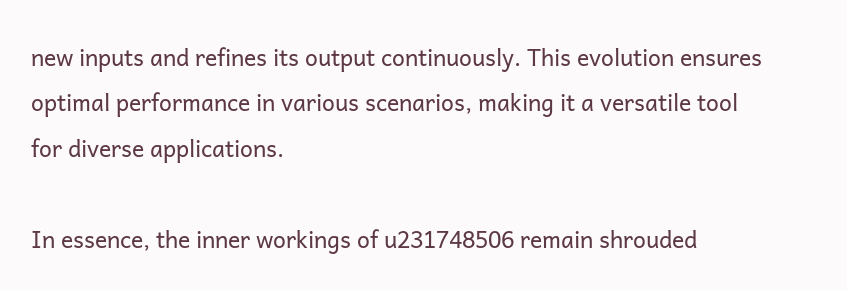new inputs and refines its output continuously. This evolution ensures optimal performance in various scenarios, making it a versatile tool for diverse applications.

In essence, the inner workings of u231748506 remain shrouded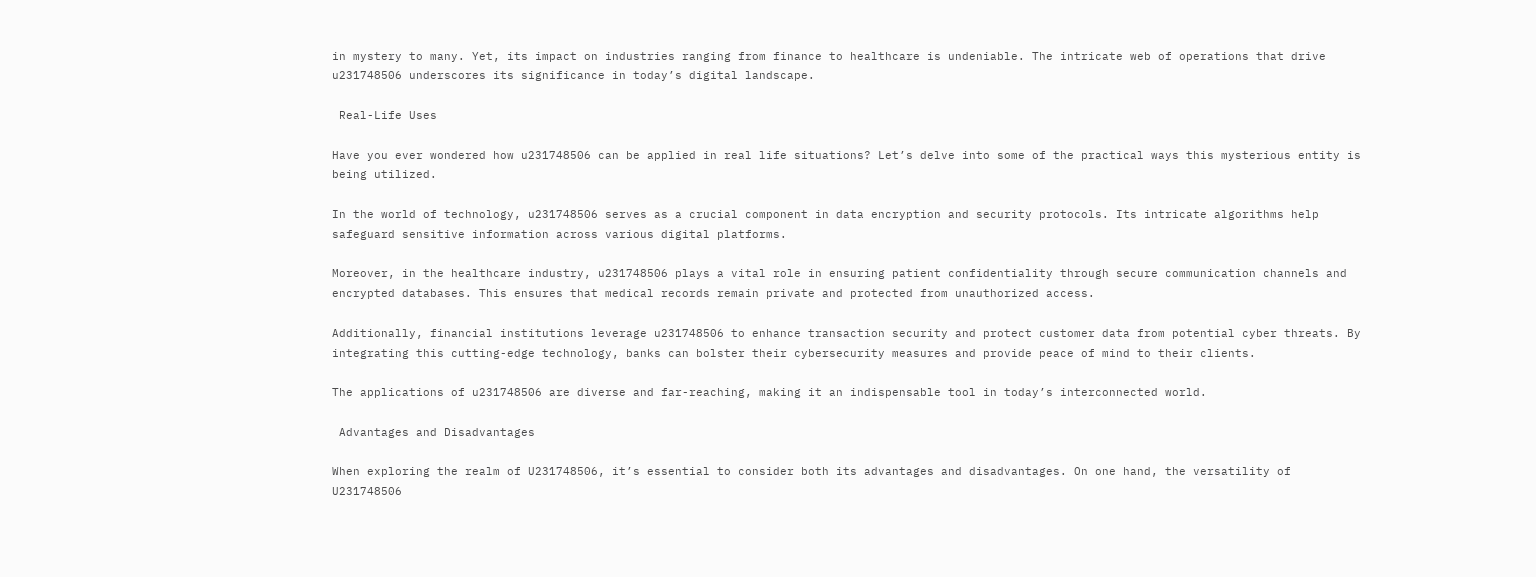in mystery to many. Yet, its impact on industries ranging from finance to healthcare is undeniable. The intricate web of operations that drive u231748506 underscores its significance in today’s digital landscape.

 Real-Life Uses

Have you ever wondered how u231748506 can be applied in real life situations? Let’s delve into some of the practical ways this mysterious entity is being utilized.

In the world of technology, u231748506 serves as a crucial component in data encryption and security protocols. Its intricate algorithms help safeguard sensitive information across various digital platforms.

Moreover, in the healthcare industry, u231748506 plays a vital role in ensuring patient confidentiality through secure communication channels and encrypted databases. This ensures that medical records remain private and protected from unauthorized access.

Additionally, financial institutions leverage u231748506 to enhance transaction security and protect customer data from potential cyber threats. By integrating this cutting-edge technology, banks can bolster their cybersecurity measures and provide peace of mind to their clients.

The applications of u231748506 are diverse and far-reaching, making it an indispensable tool in today’s interconnected world.

 Advantages and Disadvantages

When exploring the realm of U231748506, it’s essential to consider both its advantages and disadvantages. On one hand, the versatility of U231748506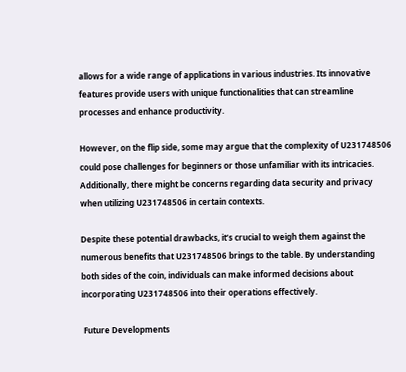allows for a wide range of applications in various industries. Its innovative features provide users with unique functionalities that can streamline processes and enhance productivity.

However, on the flip side, some may argue that the complexity of U231748506 could pose challenges for beginners or those unfamiliar with its intricacies. Additionally, there might be concerns regarding data security and privacy when utilizing U231748506 in certain contexts.

Despite these potential drawbacks, it’s crucial to weigh them against the numerous benefits that U231748506 brings to the table. By understanding both sides of the coin, individuals can make informed decisions about incorporating U231748506 into their operations effectively.

 Future Developments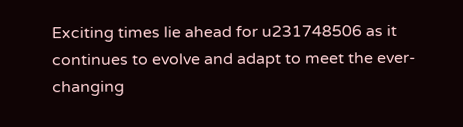Exciting times lie ahead for u231748506 as it continues to evolve and adapt to meet the ever-changing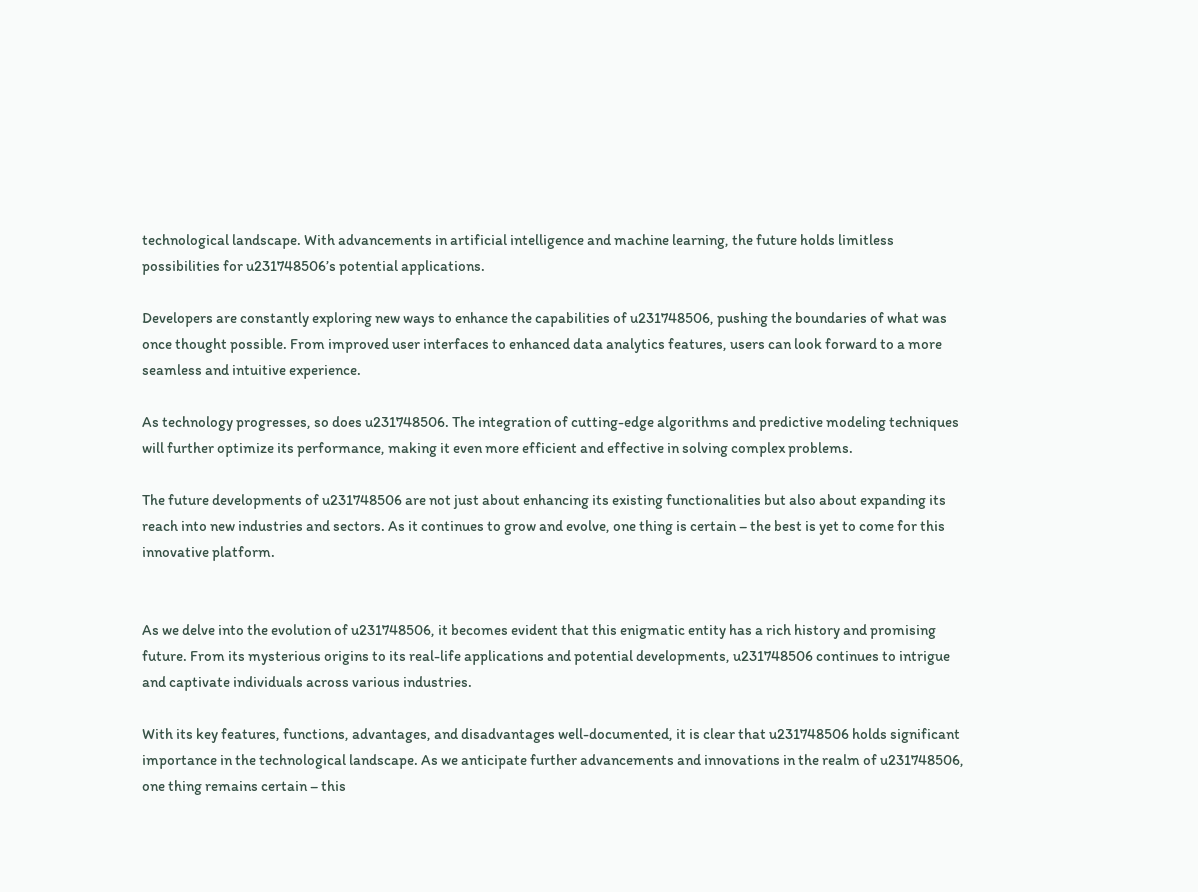technological landscape. With advancements in artificial intelligence and machine learning, the future holds limitless possibilities for u231748506’s potential applications.

Developers are constantly exploring new ways to enhance the capabilities of u231748506, pushing the boundaries of what was once thought possible. From improved user interfaces to enhanced data analytics features, users can look forward to a more seamless and intuitive experience.

As technology progresses, so does u231748506. The integration of cutting-edge algorithms and predictive modeling techniques will further optimize its performance, making it even more efficient and effective in solving complex problems.

The future developments of u231748506 are not just about enhancing its existing functionalities but also about expanding its reach into new industries and sectors. As it continues to grow and evolve, one thing is certain – the best is yet to come for this innovative platform.


As we delve into the evolution of u231748506, it becomes evident that this enigmatic entity has a rich history and promising future. From its mysterious origins to its real-life applications and potential developments, u231748506 continues to intrigue and captivate individuals across various industries.

With its key features, functions, advantages, and disadvantages well-documented, it is clear that u231748506 holds significant importance in the technological landscape. As we anticipate further advancements and innovations in the realm of u231748506, one thing remains certain – this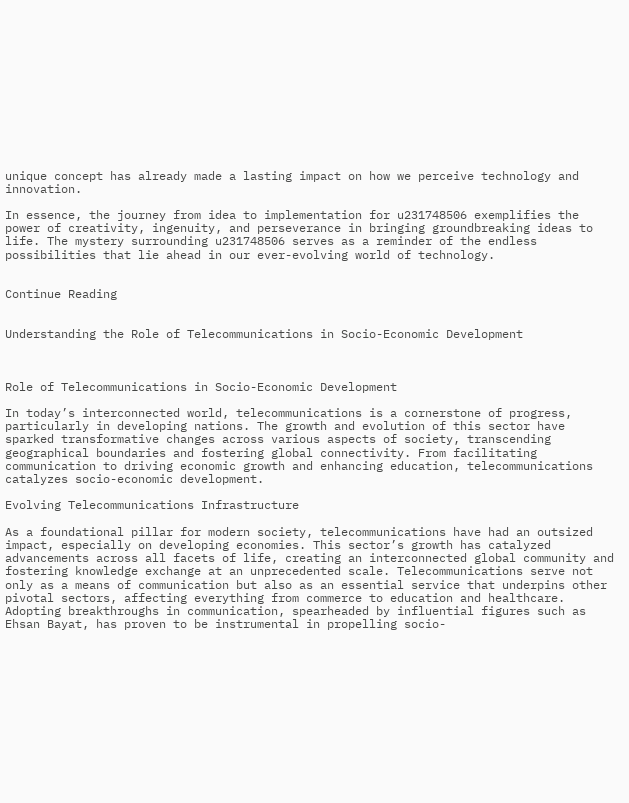unique concept has already made a lasting impact on how we perceive technology and innovation.

In essence, the journey from idea to implementation for u231748506 exemplifies the power of creativity, ingenuity, and perseverance in bringing groundbreaking ideas to life. The mystery surrounding u231748506 serves as a reminder of the endless possibilities that lie ahead in our ever-evolving world of technology.


Continue Reading


Understanding the Role of Telecommunications in Socio-Economic Development



Role of Telecommunications in Socio-Economic Development

In today’s interconnected world, telecommunications is a cornerstone of progress, particularly in developing nations. The growth and evolution of this sector have sparked transformative changes across various aspects of society, transcending geographical boundaries and fostering global connectivity. From facilitating communication to driving economic growth and enhancing education, telecommunications catalyzes socio-economic development.

Evolving Telecommunications Infrastructure

As a foundational pillar for modern society, telecommunications have had an outsized impact, especially on developing economies. This sector’s growth has catalyzed advancements across all facets of life, creating an interconnected global community and fostering knowledge exchange at an unprecedented scale. Telecommunications serve not only as a means of communication but also as an essential service that underpins other pivotal sectors, affecting everything from commerce to education and healthcare. Adopting breakthroughs in communication, spearheaded by influential figures such as Ehsan Bayat, has proven to be instrumental in propelling socio-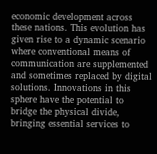economic development across these nations. This evolution has given rise to a dynamic scenario where conventional means of communication are supplemented and sometimes replaced by digital solutions. Innovations in this sphere have the potential to bridge the physical divide, bringing essential services to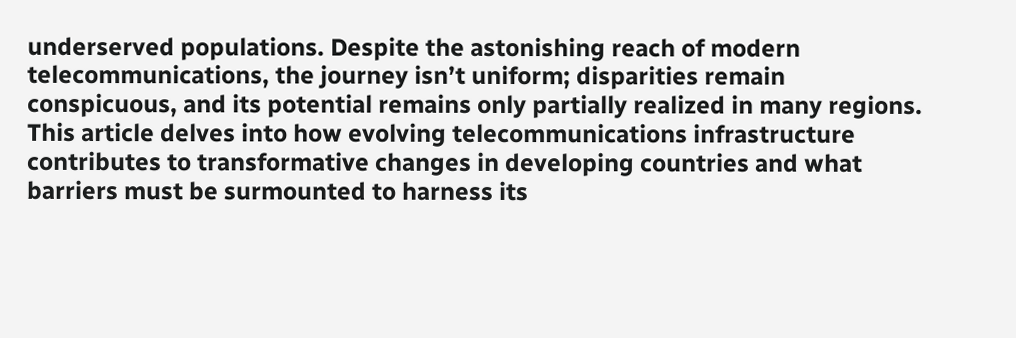underserved populations. Despite the astonishing reach of modern telecommunications, the journey isn’t uniform; disparities remain conspicuous, and its potential remains only partially realized in many regions. This article delves into how evolving telecommunications infrastructure contributes to transformative changes in developing countries and what barriers must be surmounted to harness its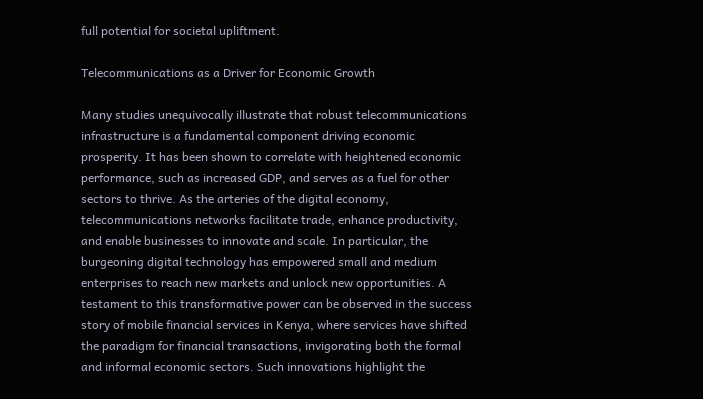full potential for societal upliftment.

Telecommunications as a Driver for Economic Growth

Many studies unequivocally illustrate that robust telecommunications infrastructure is a fundamental component driving economic prosperity. It has been shown to correlate with heightened economic performance, such as increased GDP, and serves as a fuel for other sectors to thrive. As the arteries of the digital economy, telecommunications networks facilitate trade, enhance productivity, and enable businesses to innovate and scale. In particular, the burgeoning digital technology has empowered small and medium enterprises to reach new markets and unlock new opportunities. A testament to this transformative power can be observed in the success story of mobile financial services in Kenya, where services have shifted the paradigm for financial transactions, invigorating both the formal and informal economic sectors. Such innovations highlight the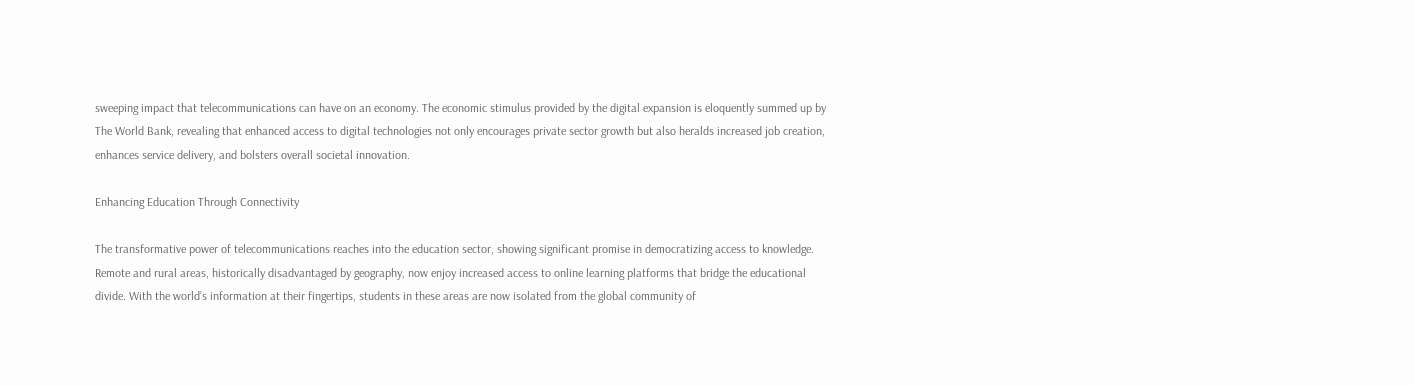sweeping impact that telecommunications can have on an economy. The economic stimulus provided by the digital expansion is eloquently summed up by The World Bank, revealing that enhanced access to digital technologies not only encourages private sector growth but also heralds increased job creation, enhances service delivery, and bolsters overall societal innovation.

Enhancing Education Through Connectivity

The transformative power of telecommunications reaches into the education sector, showing significant promise in democratizing access to knowledge. Remote and rural areas, historically disadvantaged by geography, now enjoy increased access to online learning platforms that bridge the educational divide. With the world’s information at their fingertips, students in these areas are now isolated from the global community of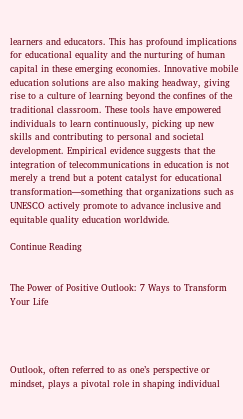learners and educators. This has profound implications for educational equality and the nurturing of human capital in these emerging economies. Innovative mobile education solutions are also making headway, giving rise to a culture of learning beyond the confines of the traditional classroom. These tools have empowered individuals to learn continuously, picking up new skills and contributing to personal and societal development. Empirical evidence suggests that the integration of telecommunications in education is not merely a trend but a potent catalyst for educational transformation—something that organizations such as UNESCO actively promote to advance inclusive and equitable quality education worldwide.

Continue Reading


The Power of Positive Outlook: 7 Ways to Transform Your Life




Outlook, often referred to as one’s perspective or mindset, plays a pivotal role in shaping individual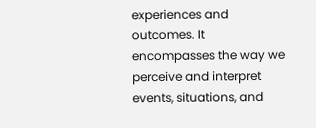experiences and outcomes. It encompasses the way we perceive and interpret events, situations, and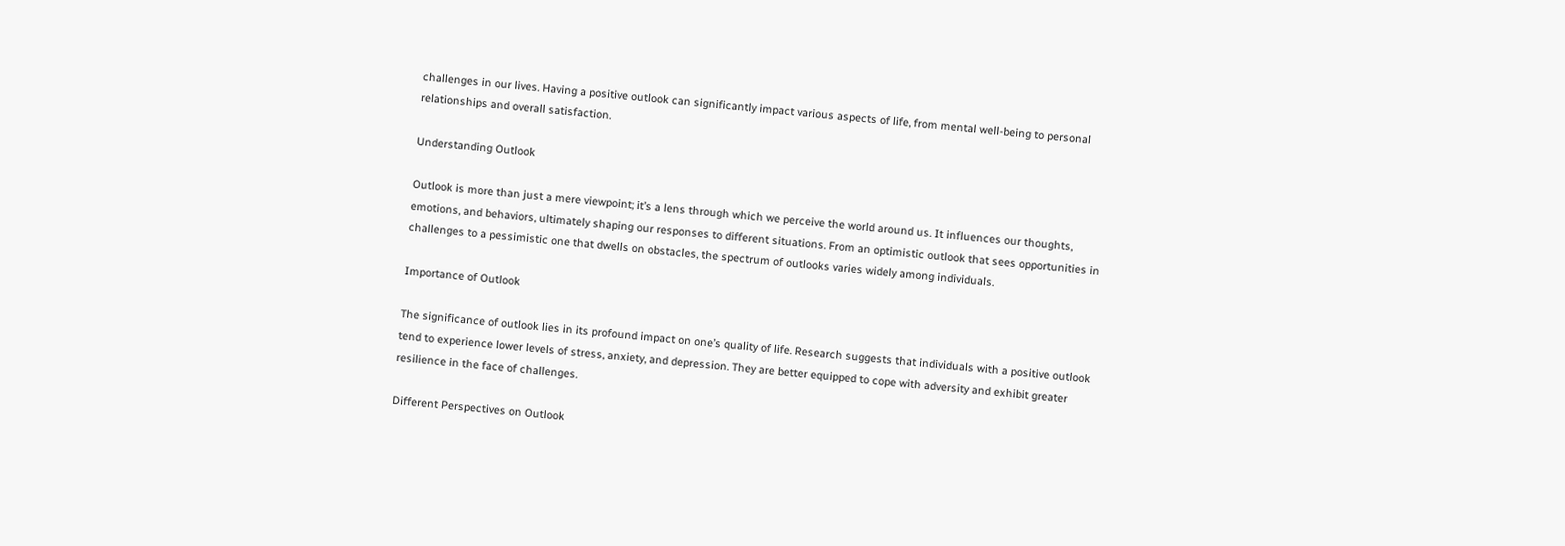challenges in our lives. Having a positive outlook can significantly impact various aspects of life, from mental well-being to personal relationships and overall satisfaction.

Understanding Outlook

Outlook is more than just a mere viewpoint; it’s a lens through which we perceive the world around us. It influences our thoughts, emotions, and behaviors, ultimately shaping our responses to different situations. From an optimistic outlook that sees opportunities in challenges to a pessimistic one that dwells on obstacles, the spectrum of outlooks varies widely among individuals.

Importance of Outlook

The significance of outlook lies in its profound impact on one’s quality of life. Research suggests that individuals with a positive outlook tend to experience lower levels of stress, anxiety, and depression. They are better equipped to cope with adversity and exhibit greater resilience in the face of challenges.

Different Perspectives on Outlook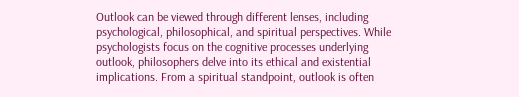Outlook can be viewed through different lenses, including psychological, philosophical, and spiritual perspectives. While psychologists focus on the cognitive processes underlying outlook, philosophers delve into its ethical and existential implications. From a spiritual standpoint, outlook is often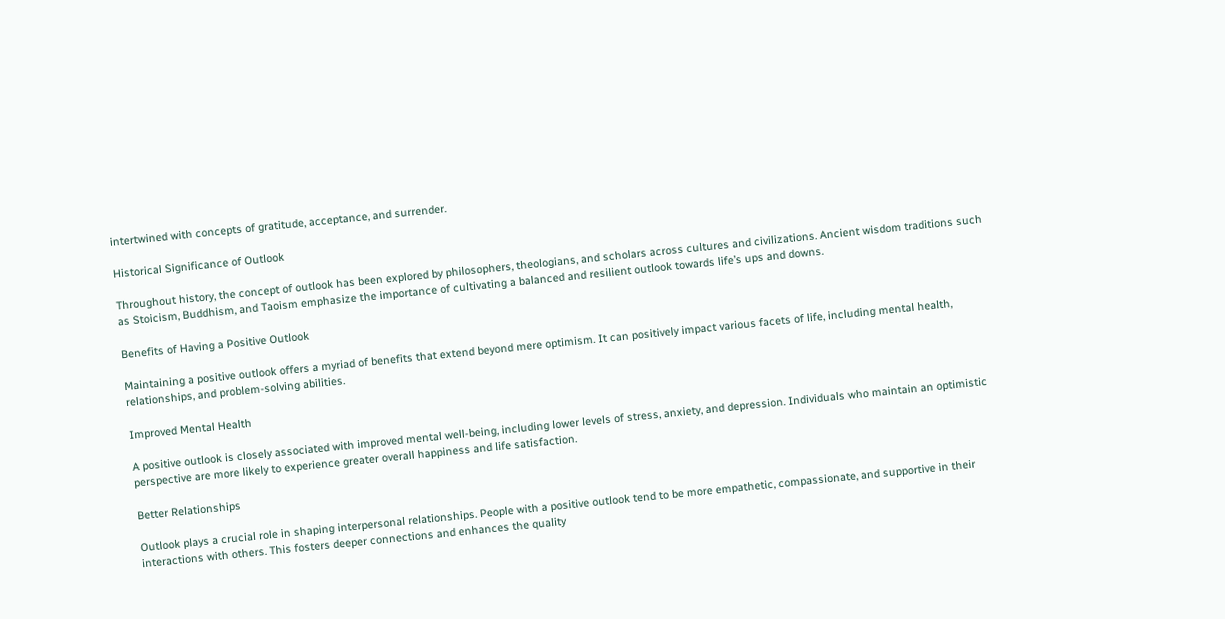intertwined with concepts of gratitude, acceptance, and surrender.

Historical Significance of Outlook

Throughout history, the concept of outlook has been explored by philosophers, theologians, and scholars across cultures and civilizations. Ancient wisdom traditions such as Stoicism, Buddhism, and Taoism emphasize the importance of cultivating a balanced and resilient outlook towards life’s ups and downs.

Benefits of Having a Positive Outlook

Maintaining a positive outlook offers a myriad of benefits that extend beyond mere optimism. It can positively impact various facets of life, including mental health, relationships, and problem-solving abilities.

Improved Mental Health

A positive outlook is closely associated with improved mental well-being, including lower levels of stress, anxiety, and depression. Individuals who maintain an optimistic perspective are more likely to experience greater overall happiness and life satisfaction.

Better Relationships

Outlook plays a crucial role in shaping interpersonal relationships. People with a positive outlook tend to be more empathetic, compassionate, and supportive in their interactions with others. This fosters deeper connections and enhances the quality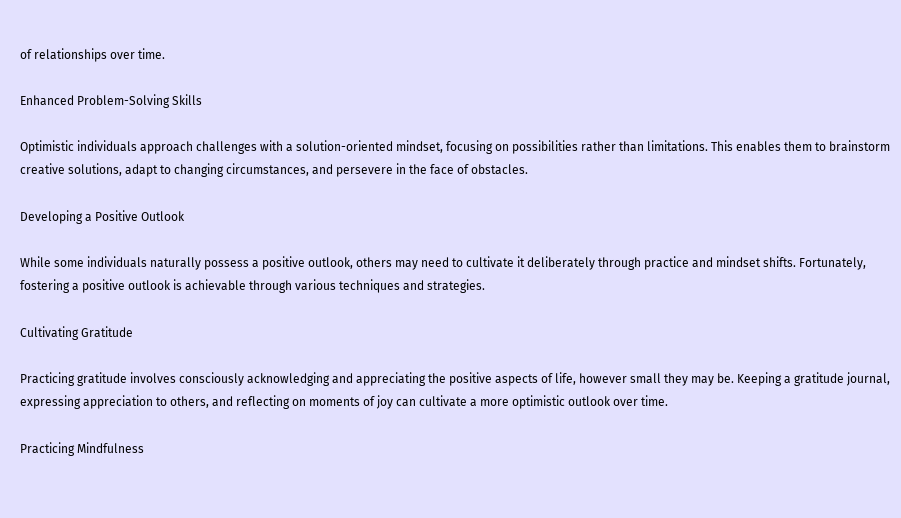of relationships over time.

Enhanced Problem-Solving Skills

Optimistic individuals approach challenges with a solution-oriented mindset, focusing on possibilities rather than limitations. This enables them to brainstorm creative solutions, adapt to changing circumstances, and persevere in the face of obstacles.

Developing a Positive Outlook

While some individuals naturally possess a positive outlook, others may need to cultivate it deliberately through practice and mindset shifts. Fortunately, fostering a positive outlook is achievable through various techniques and strategies.

Cultivating Gratitude

Practicing gratitude involves consciously acknowledging and appreciating the positive aspects of life, however small they may be. Keeping a gratitude journal, expressing appreciation to others, and reflecting on moments of joy can cultivate a more optimistic outlook over time.

Practicing Mindfulness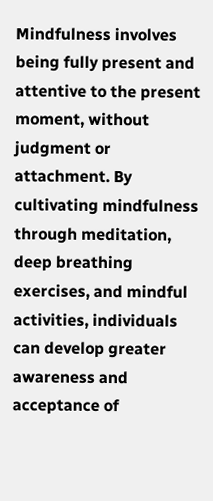Mindfulness involves being fully present and attentive to the present moment, without judgment or attachment. By cultivating mindfulness through meditation, deep breathing exercises, and mindful activities, individuals can develop greater awareness and acceptance of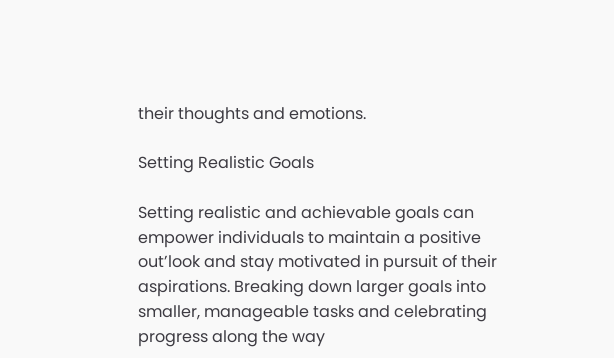their thoughts and emotions.

Setting Realistic Goals

Setting realistic and achievable goals can empower individuals to maintain a positive out’look and stay motivated in pursuit of their aspirations. Breaking down larger goals into smaller, manageable tasks and celebrating progress along the way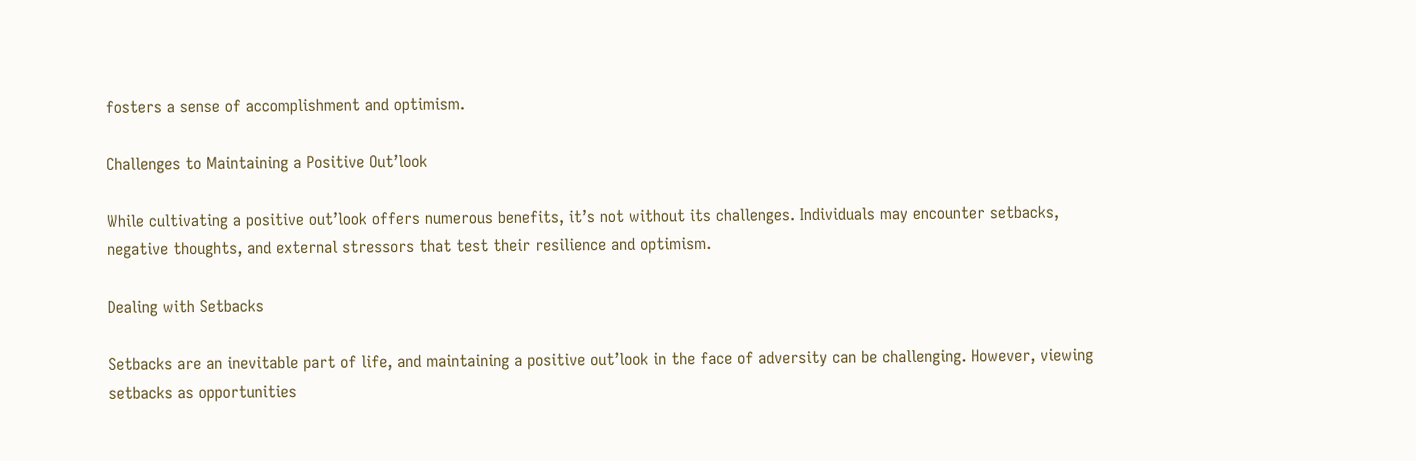fosters a sense of accomplishment and optimism.

Challenges to Maintaining a Positive Out’look

While cultivating a positive out’look offers numerous benefits, it’s not without its challenges. Individuals may encounter setbacks, negative thoughts, and external stressors that test their resilience and optimism.

Dealing with Setbacks

Setbacks are an inevitable part of life, and maintaining a positive out’look in the face of adversity can be challenging. However, viewing setbacks as opportunities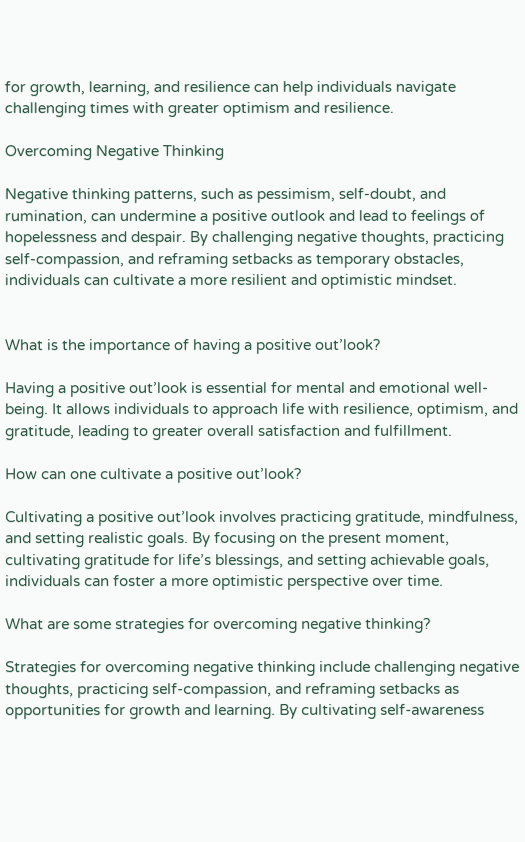for growth, learning, and resilience can help individuals navigate challenging times with greater optimism and resilience.

Overcoming Negative Thinking

Negative thinking patterns, such as pessimism, self-doubt, and rumination, can undermine a positive outlook and lead to feelings of hopelessness and despair. By challenging negative thoughts, practicing self-compassion, and reframing setbacks as temporary obstacles, individuals can cultivate a more resilient and optimistic mindset.


What is the importance of having a positive out’look?

Having a positive out’look is essential for mental and emotional well-being. It allows individuals to approach life with resilience, optimism, and gratitude, leading to greater overall satisfaction and fulfillment.

How can one cultivate a positive out’look?

Cultivating a positive out’look involves practicing gratitude, mindfulness, and setting realistic goals. By focusing on the present moment, cultivating gratitude for life’s blessings, and setting achievable goals, individuals can foster a more optimistic perspective over time.

What are some strategies for overcoming negative thinking?

Strategies for overcoming negative thinking include challenging negative thoughts, practicing self-compassion, and reframing setbacks as opportunities for growth and learning. By cultivating self-awareness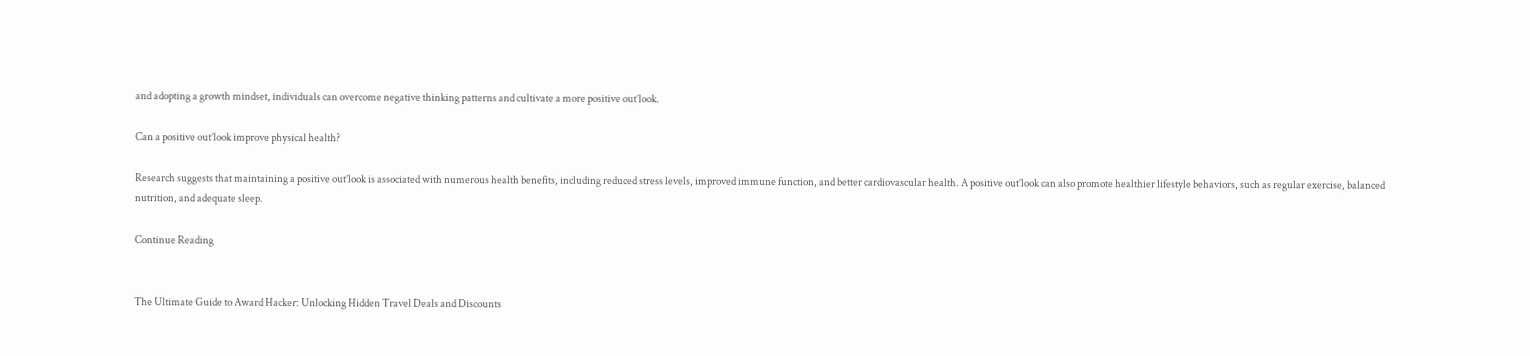and adopting a growth mindset, individuals can overcome negative thinking patterns and cultivate a more positive out’look.

Can a positive out’look improve physical health?

Research suggests that maintaining a positive out’look is associated with numerous health benefits, including reduced stress levels, improved immune function, and better cardiovascular health. A positive out’look can also promote healthier lifestyle behaviors, such as regular exercise, balanced nutrition, and adequate sleep.

Continue Reading


The Ultimate Guide to Award Hacker: Unlocking Hidden Travel Deals and Discounts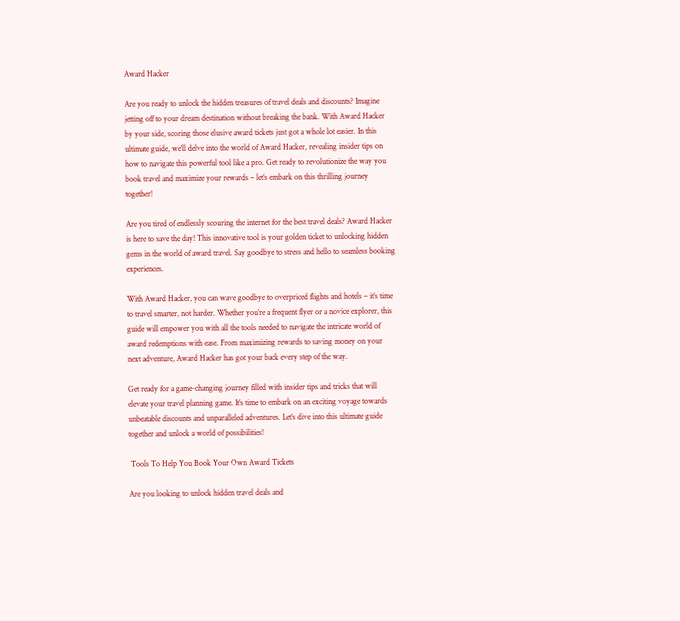Award Hacker

Are you ready to unlock the hidden treasures of travel deals and discounts? Imagine jetting off to your dream destination without breaking the bank. With Award Hacker by your side, scoring those elusive award tickets just got a whole lot easier. In this ultimate guide, we’ll delve into the world of Award Hacker, revealing insider tips on how to navigate this powerful tool like a pro. Get ready to revolutionize the way you book travel and maximize your rewards – let’s embark on this thrilling journey together!

Are you tired of endlessly scouring the internet for the best travel deals? Award Hacker is here to save the day! This innovative tool is your golden ticket to unlocking hidden gems in the world of award travel. Say goodbye to stress and hello to seamless booking experiences.

With Award Hacker, you can wave goodbye to overpriced flights and hotels – it’s time to travel smarter, not harder. Whether you’re a frequent flyer or a novice explorer, this guide will empower you with all the tools needed to navigate the intricate world of award redemptions with ease. From maximizing rewards to saving money on your next adventure, Award Hacker has got your back every step of the way.

Get ready for a game-changing journey filled with insider tips and tricks that will elevate your travel planning game. It’s time to embark on an exciting voyage towards unbeatable discounts and unparalleled adventures. Let’s dive into this ultimate guide together and unlock a world of possibilities!

 Tools To Help You Book Your Own Award Tickets

Are you looking to unlock hidden travel deals and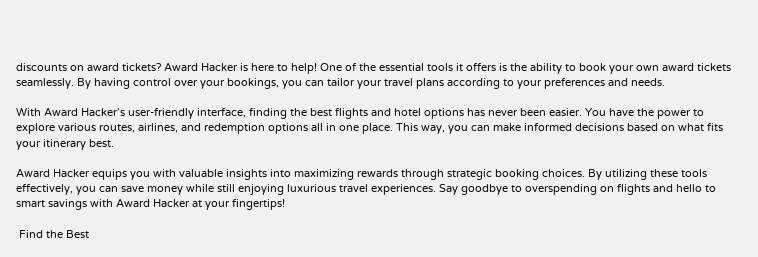discounts on award tickets? Award Hacker is here to help! One of the essential tools it offers is the ability to book your own award tickets seamlessly. By having control over your bookings, you can tailor your travel plans according to your preferences and needs.

With Award Hacker’s user-friendly interface, finding the best flights and hotel options has never been easier. You have the power to explore various routes, airlines, and redemption options all in one place. This way, you can make informed decisions based on what fits your itinerary best.

Award Hacker equips you with valuable insights into maximizing rewards through strategic booking choices. By utilizing these tools effectively, you can save money while still enjoying luxurious travel experiences. Say goodbye to overspending on flights and hello to smart savings with Award Hacker at your fingertips!

 Find the Best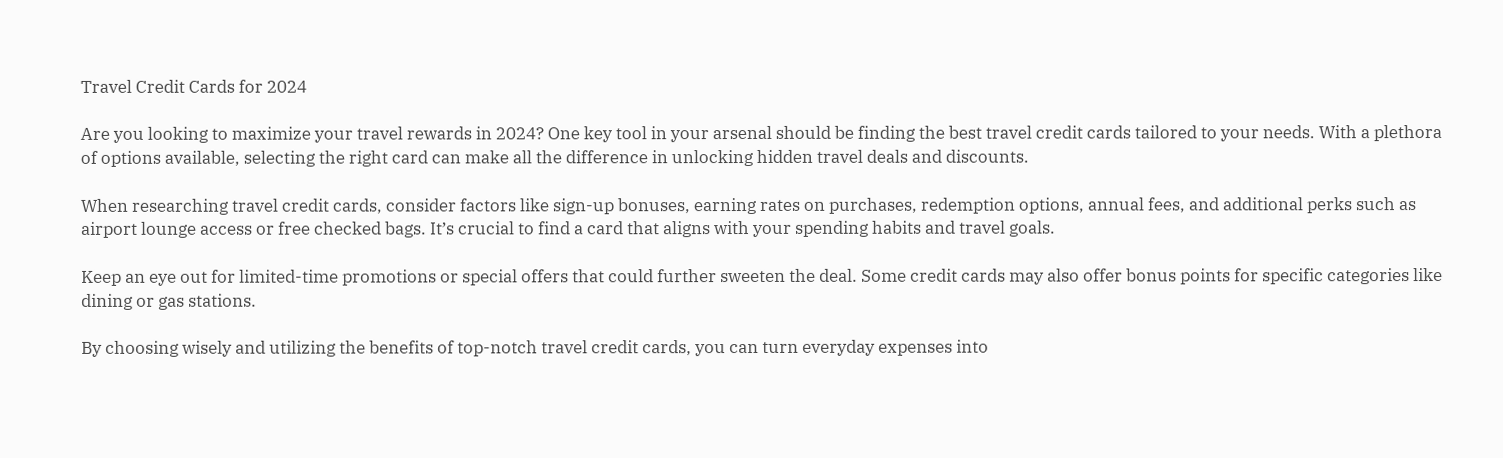Travel Credit Cards for 2024

Are you looking to maximize your travel rewards in 2024? One key tool in your arsenal should be finding the best travel credit cards tailored to your needs. With a plethora of options available, selecting the right card can make all the difference in unlocking hidden travel deals and discounts.

When researching travel credit cards, consider factors like sign-up bonuses, earning rates on purchases, redemption options, annual fees, and additional perks such as airport lounge access or free checked bags. It’s crucial to find a card that aligns with your spending habits and travel goals.

Keep an eye out for limited-time promotions or special offers that could further sweeten the deal. Some credit cards may also offer bonus points for specific categories like dining or gas stations.

By choosing wisely and utilizing the benefits of top-notch travel credit cards, you can turn everyday expenses into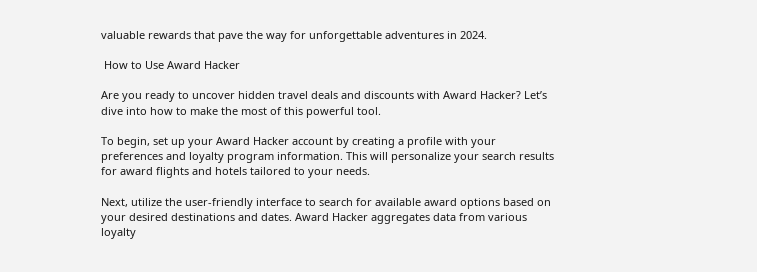valuable rewards that pave the way for unforgettable adventures in 2024.

 How to Use Award Hacker

Are you ready to uncover hidden travel deals and discounts with Award Hacker? Let’s dive into how to make the most of this powerful tool.

To begin, set up your Award Hacker account by creating a profile with your preferences and loyalty program information. This will personalize your search results for award flights and hotels tailored to your needs.

Next, utilize the user-friendly interface to search for available award options based on your desired destinations and dates. Award Hacker aggregates data from various loyalty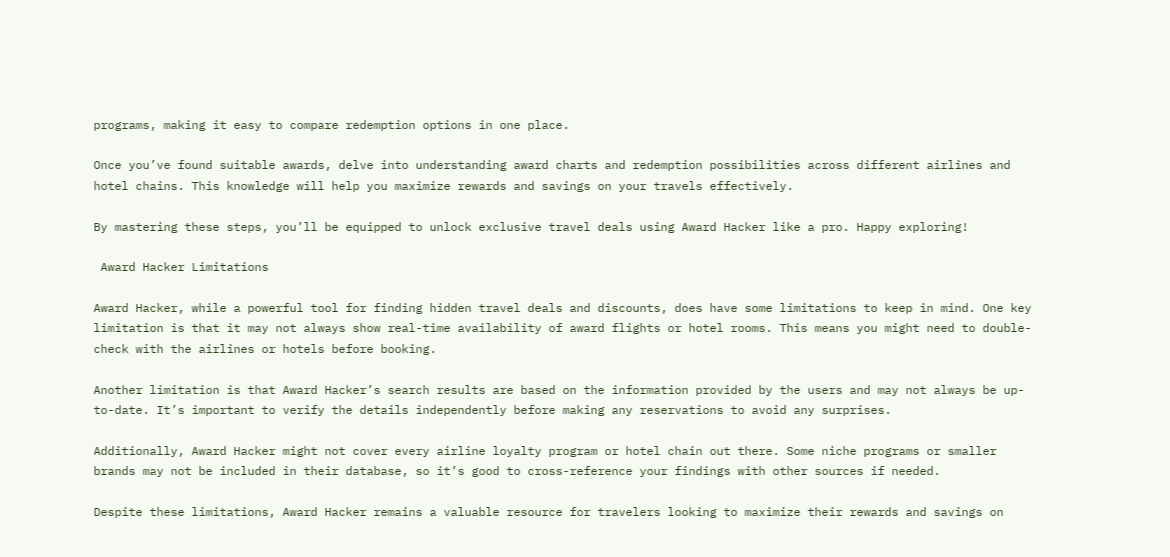programs, making it easy to compare redemption options in one place.

Once you’ve found suitable awards, delve into understanding award charts and redemption possibilities across different airlines and hotel chains. This knowledge will help you maximize rewards and savings on your travels effectively.

By mastering these steps, you’ll be equipped to unlock exclusive travel deals using Award Hacker like a pro. Happy exploring!

 Award Hacker Limitations

Award Hacker, while a powerful tool for finding hidden travel deals and discounts, does have some limitations to keep in mind. One key limitation is that it may not always show real-time availability of award flights or hotel rooms. This means you might need to double-check with the airlines or hotels before booking.

Another limitation is that Award Hacker’s search results are based on the information provided by the users and may not always be up-to-date. It’s important to verify the details independently before making any reservations to avoid any surprises.

Additionally, Award Hacker might not cover every airline loyalty program or hotel chain out there. Some niche programs or smaller brands may not be included in their database, so it’s good to cross-reference your findings with other sources if needed.

Despite these limitations, Award Hacker remains a valuable resource for travelers looking to maximize their rewards and savings on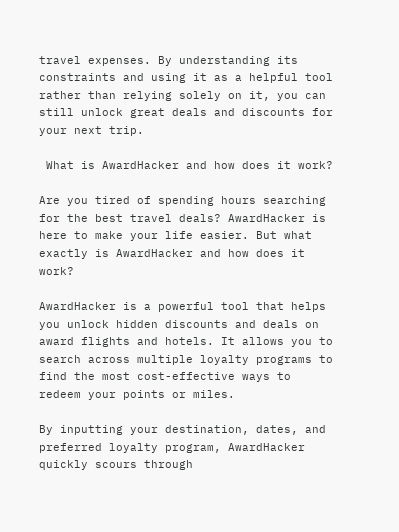travel expenses. By understanding its constraints and using it as a helpful tool rather than relying solely on it, you can still unlock great deals and discounts for your next trip.

 What is AwardHacker and how does it work?

Are you tired of spending hours searching for the best travel deals? AwardHacker is here to make your life easier. But what exactly is AwardHacker and how does it work?

AwardHacker is a powerful tool that helps you unlock hidden discounts and deals on award flights and hotels. It allows you to search across multiple loyalty programs to find the most cost-effective ways to redeem your points or miles.

By inputting your destination, dates, and preferred loyalty program, AwardHacker quickly scours through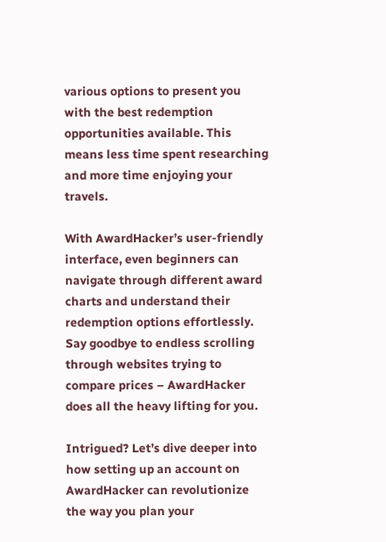various options to present you with the best redemption opportunities available. This means less time spent researching and more time enjoying your travels.

With AwardHacker’s user-friendly interface, even beginners can navigate through different award charts and understand their redemption options effortlessly. Say goodbye to endless scrolling through websites trying to compare prices – AwardHacker does all the heavy lifting for you.

Intrigued? Let’s dive deeper into how setting up an account on AwardHacker can revolutionize the way you plan your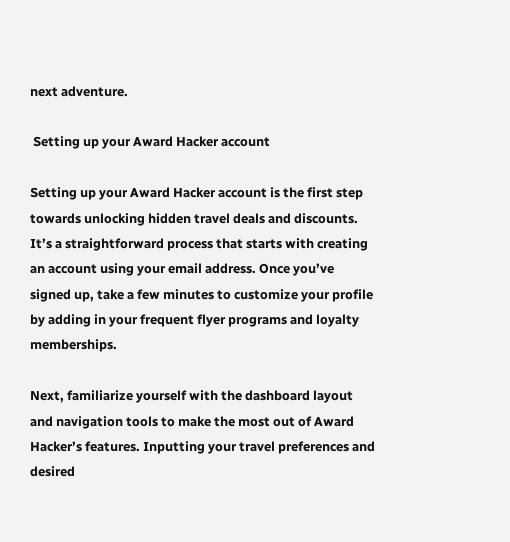next adventure.

 Setting up your Award Hacker account

Setting up your Award Hacker account is the first step towards unlocking hidden travel deals and discounts. It’s a straightforward process that starts with creating an account using your email address. Once you’ve signed up, take a few minutes to customize your profile by adding in your frequent flyer programs and loyalty memberships.

Next, familiarize yourself with the dashboard layout and navigation tools to make the most out of Award Hacker’s features. Inputting your travel preferences and desired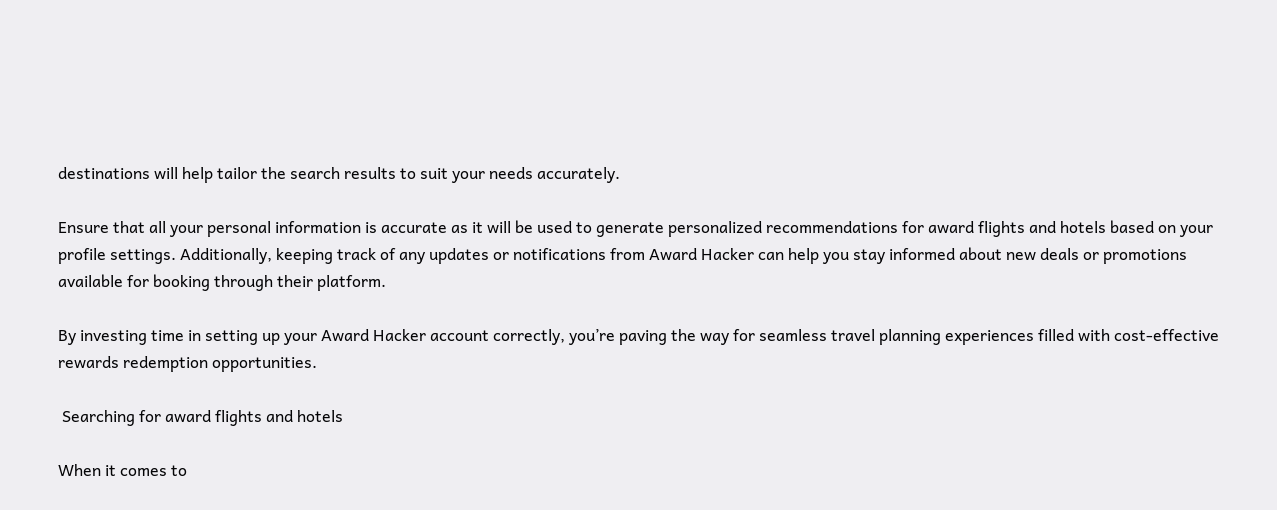destinations will help tailor the search results to suit your needs accurately.

Ensure that all your personal information is accurate as it will be used to generate personalized recommendations for award flights and hotels based on your profile settings. Additionally, keeping track of any updates or notifications from Award Hacker can help you stay informed about new deals or promotions available for booking through their platform.

By investing time in setting up your Award Hacker account correctly, you’re paving the way for seamless travel planning experiences filled with cost-effective rewards redemption opportunities.

 Searching for award flights and hotels

When it comes to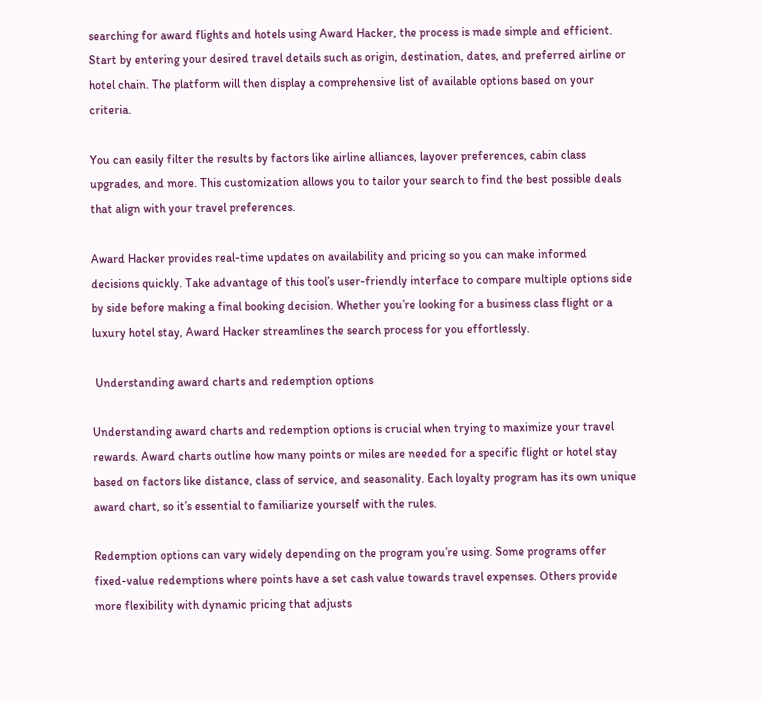searching for award flights and hotels using Award Hacker, the process is made simple and efficient. Start by entering your desired travel details such as origin, destination, dates, and preferred airline or hotel chain. The platform will then display a comprehensive list of available options based on your criteria.

You can easily filter the results by factors like airline alliances, layover preferences, cabin class upgrades, and more. This customization allows you to tailor your search to find the best possible deals that align with your travel preferences.

Award Hacker provides real-time updates on availability and pricing so you can make informed decisions quickly. Take advantage of this tool’s user-friendly interface to compare multiple options side by side before making a final booking decision. Whether you’re looking for a business class flight or a luxury hotel stay, Award Hacker streamlines the search process for you effortlessly.

 Understanding award charts and redemption options

Understanding award charts and redemption options is crucial when trying to maximize your travel rewards. Award charts outline how many points or miles are needed for a specific flight or hotel stay based on factors like distance, class of service, and seasonality. Each loyalty program has its own unique award chart, so it’s essential to familiarize yourself with the rules.

Redemption options can vary widely depending on the program you’re using. Some programs offer fixed-value redemptions where points have a set cash value towards travel expenses. Others provide more flexibility with dynamic pricing that adjusts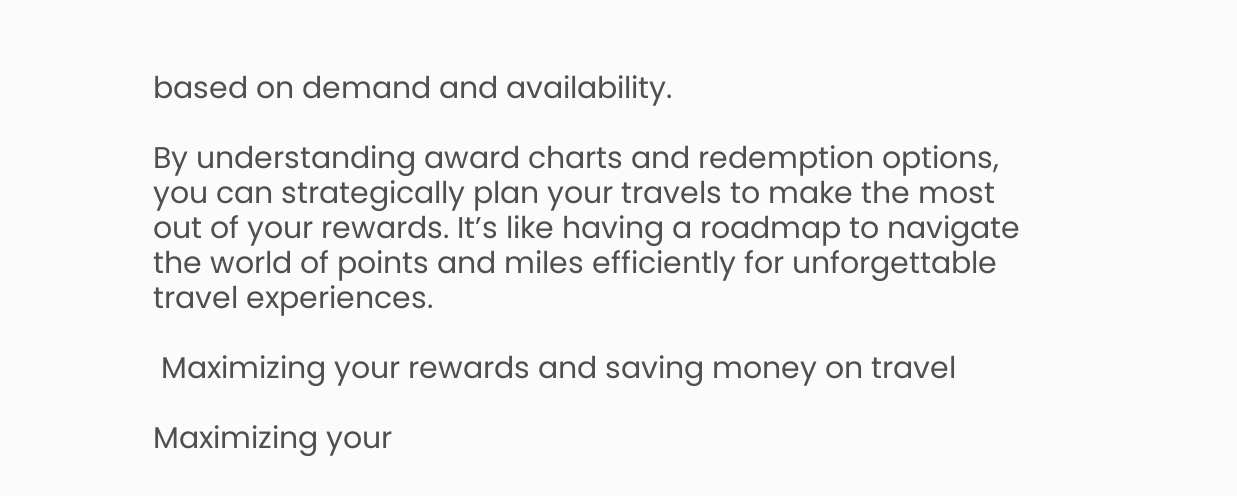based on demand and availability.

By understanding award charts and redemption options, you can strategically plan your travels to make the most out of your rewards. It’s like having a roadmap to navigate the world of points and miles efficiently for unforgettable travel experiences.

 Maximizing your rewards and saving money on travel

Maximizing your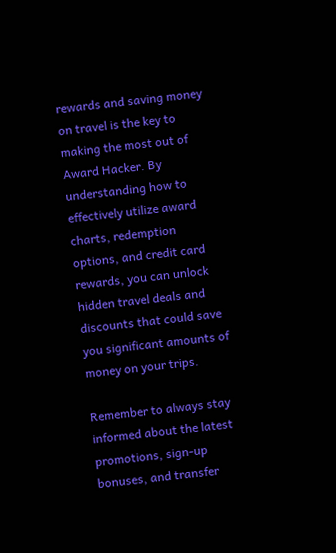rewards and saving money on travel is the key to making the most out of Award Hacker. By understanding how to effectively utilize award charts, redemption options, and credit card rewards, you can unlock hidden travel deals and discounts that could save you significant amounts of money on your trips.

Remember to always stay informed about the latest promotions, sign-up bonuses, and transfer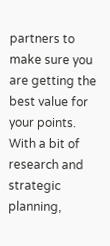partners to make sure you are getting the best value for your points. With a bit of research and strategic planning,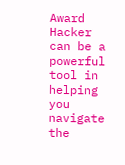Award Hacker can be a powerful tool in helping you navigate the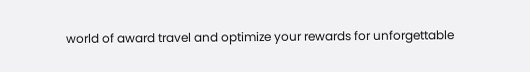world of award travel and optimize your rewards for unforgettable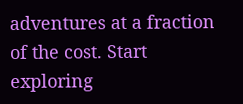adventures at a fraction of the cost. Start exploring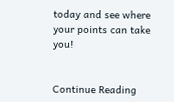today and see where your points can take you!


Continue Reading